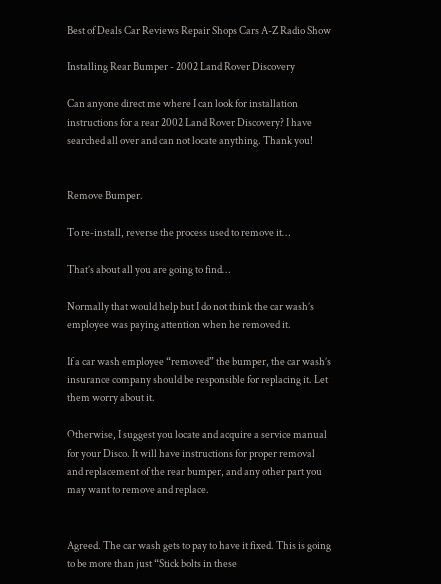Best of Deals Car Reviews Repair Shops Cars A-Z Radio Show

Installing Rear Bumper - 2002 Land Rover Discovery

Can anyone direct me where I can look for installation instructions for a rear 2002 Land Rover Discovery? I have searched all over and can not locate anything. Thank you!


Remove Bumper.

To re-install, reverse the process used to remove it…

That’s about all you are going to find…

Normally that would help but I do not think the car wash’s employee was paying attention when he removed it.

If a car wash employee “removed” the bumper, the car wash’s insurance company should be responsible for replacing it. Let them worry about it.

Otherwise, I suggest you locate and acquire a service manual for your Disco. It will have instructions for proper removal and replacement of the rear bumper, and any other part you may want to remove and replace.


Agreed. The car wash gets to pay to have it fixed. This is going to be more than just “Stick bolts in these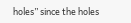holes” since the holes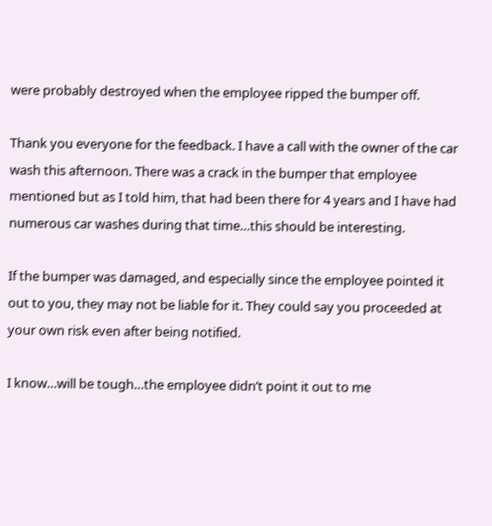were probably destroyed when the employee ripped the bumper off.

Thank you everyone for the feedback. I have a call with the owner of the car wash this afternoon. There was a crack in the bumper that employee mentioned but as I told him, that had been there for 4 years and I have had numerous car washes during that time…this should be interesting.

If the bumper was damaged, and especially since the employee pointed it out to you, they may not be liable for it. They could say you proceeded at your own risk even after being notified.

I know…will be tough…the employee didn’t point it out to me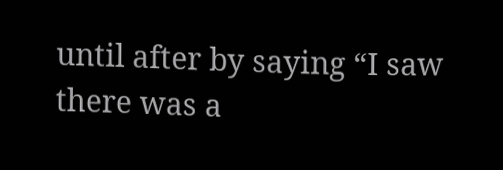until after by saying “I saw there was a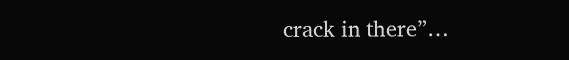crack in there”…